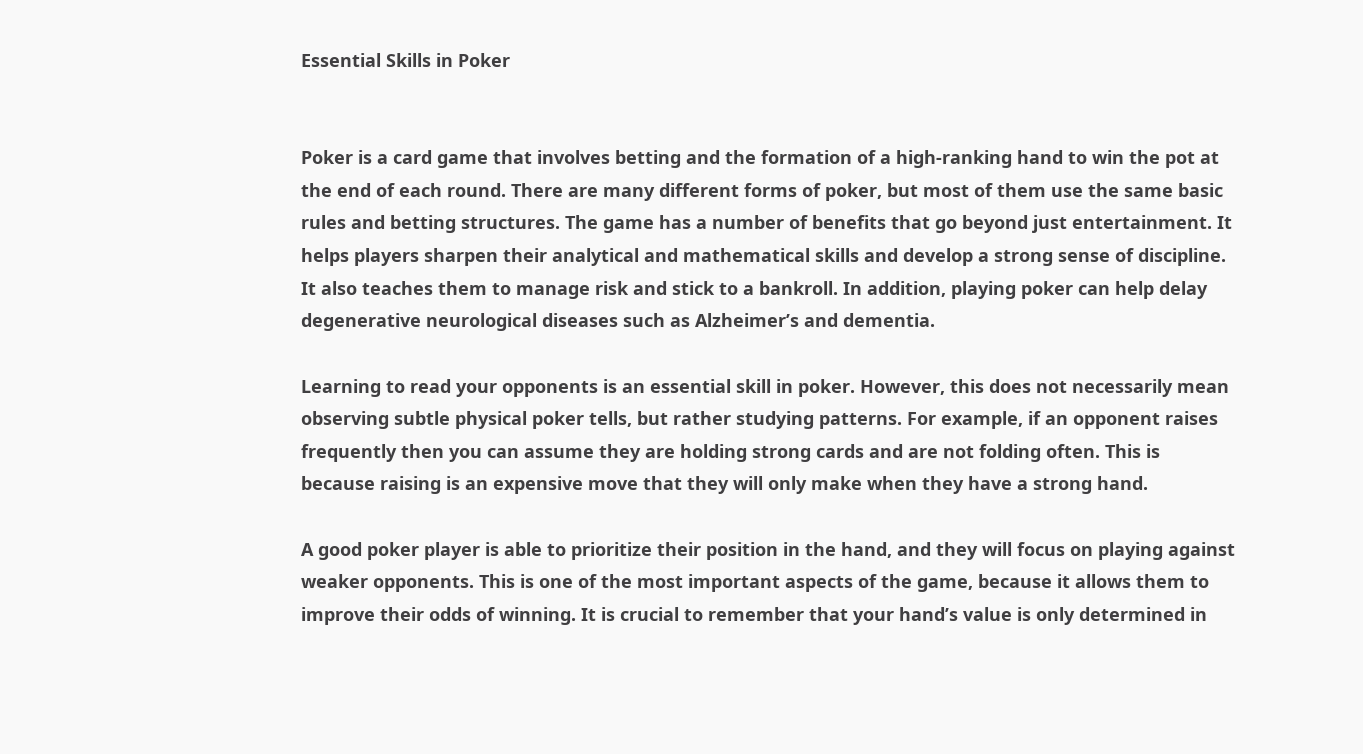Essential Skills in Poker


Poker is a card game that involves betting and the formation of a high-ranking hand to win the pot at the end of each round. There are many different forms of poker, but most of them use the same basic rules and betting structures. The game has a number of benefits that go beyond just entertainment. It helps players sharpen their analytical and mathematical skills and develop a strong sense of discipline. It also teaches them to manage risk and stick to a bankroll. In addition, playing poker can help delay degenerative neurological diseases such as Alzheimer’s and dementia.

Learning to read your opponents is an essential skill in poker. However, this does not necessarily mean observing subtle physical poker tells, but rather studying patterns. For example, if an opponent raises frequently then you can assume they are holding strong cards and are not folding often. This is because raising is an expensive move that they will only make when they have a strong hand.

A good poker player is able to prioritize their position in the hand, and they will focus on playing against weaker opponents. This is one of the most important aspects of the game, because it allows them to improve their odds of winning. It is crucial to remember that your hand’s value is only determined in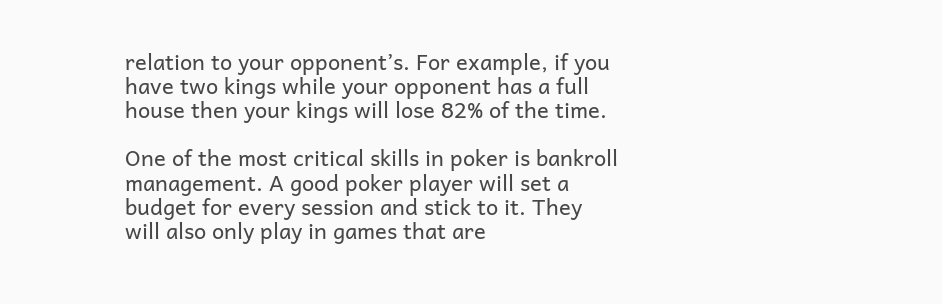relation to your opponent’s. For example, if you have two kings while your opponent has a full house then your kings will lose 82% of the time.

One of the most critical skills in poker is bankroll management. A good poker player will set a budget for every session and stick to it. They will also only play in games that are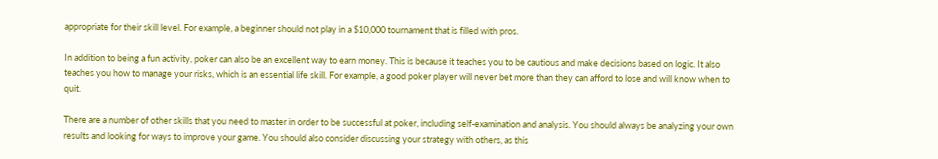appropriate for their skill level. For example, a beginner should not play in a $10,000 tournament that is filled with pros.

In addition to being a fun activity, poker can also be an excellent way to earn money. This is because it teaches you to be cautious and make decisions based on logic. It also teaches you how to manage your risks, which is an essential life skill. For example, a good poker player will never bet more than they can afford to lose and will know when to quit.

There are a number of other skills that you need to master in order to be successful at poker, including self-examination and analysis. You should always be analyzing your own results and looking for ways to improve your game. You should also consider discussing your strategy with others, as this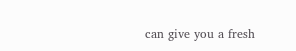can give you a fresh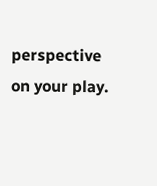perspective on your play.